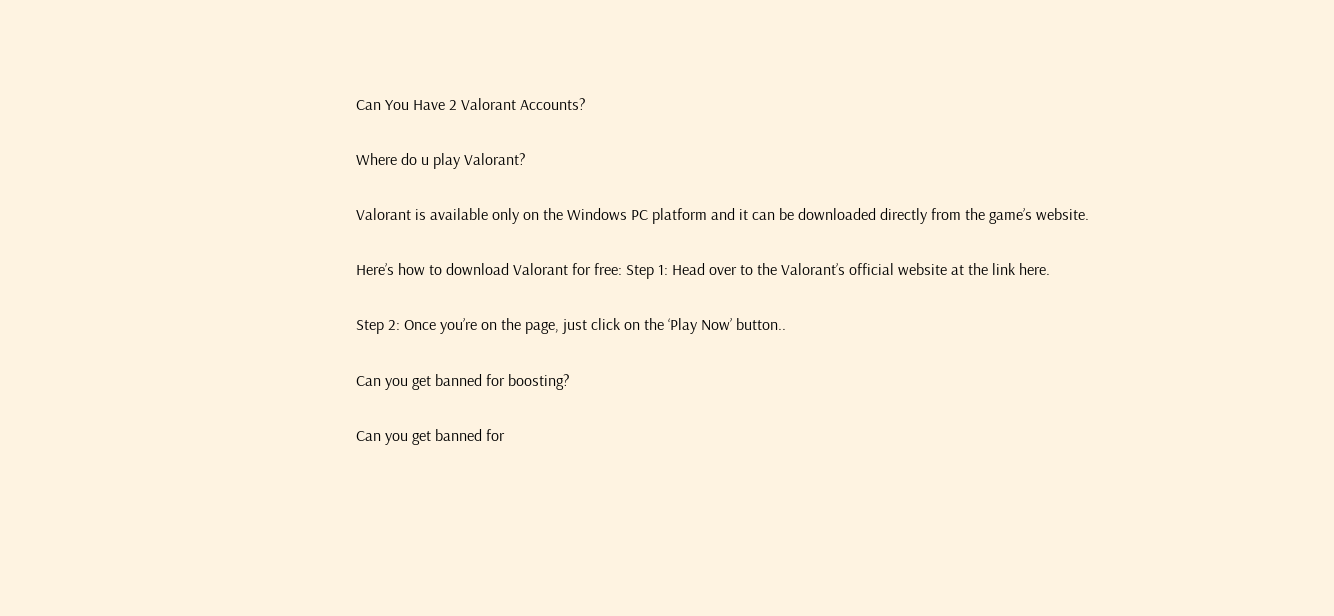Can You Have 2 Valorant Accounts?

Where do u play Valorant?

Valorant is available only on the Windows PC platform and it can be downloaded directly from the game’s website.

Here’s how to download Valorant for free: Step 1: Head over to the Valorant’s official website at the link here.

Step 2: Once you’re on the page, just click on the ‘Play Now’ button..

Can you get banned for boosting?

Can you get banned for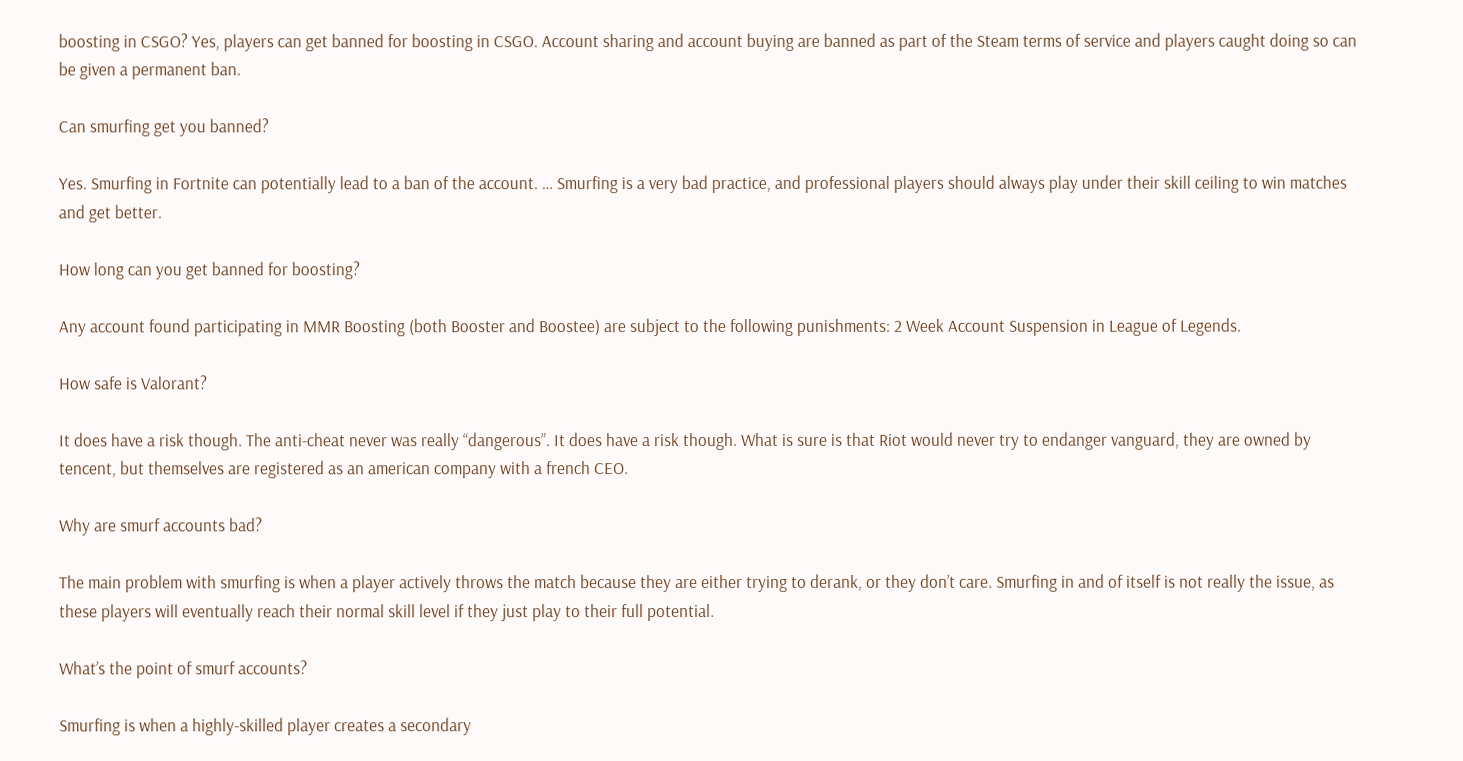boosting in CSGO? Yes, players can get banned for boosting in CSGO. Account sharing and account buying are banned as part of the Steam terms of service and players caught doing so can be given a permanent ban.

Can smurfing get you banned?

Yes. Smurfing in Fortnite can potentially lead to a ban of the account. … Smurfing is a very bad practice, and professional players should always play under their skill ceiling to win matches and get better.

How long can you get banned for boosting?

Any account found participating in MMR Boosting (both Booster and Boostee) are subject to the following punishments: 2 Week Account Suspension in League of Legends.

How safe is Valorant?

It does have a risk though. The anti-cheat never was really “dangerous”. It does have a risk though. What is sure is that Riot would never try to endanger vanguard, they are owned by tencent, but themselves are registered as an american company with a french CEO.

Why are smurf accounts bad?

The main problem with smurfing is when a player actively throws the match because they are either trying to derank, or they don’t care. Smurfing in and of itself is not really the issue, as these players will eventually reach their normal skill level if they just play to their full potential.

What’s the point of smurf accounts?

Smurfing is when a highly-skilled player creates a secondary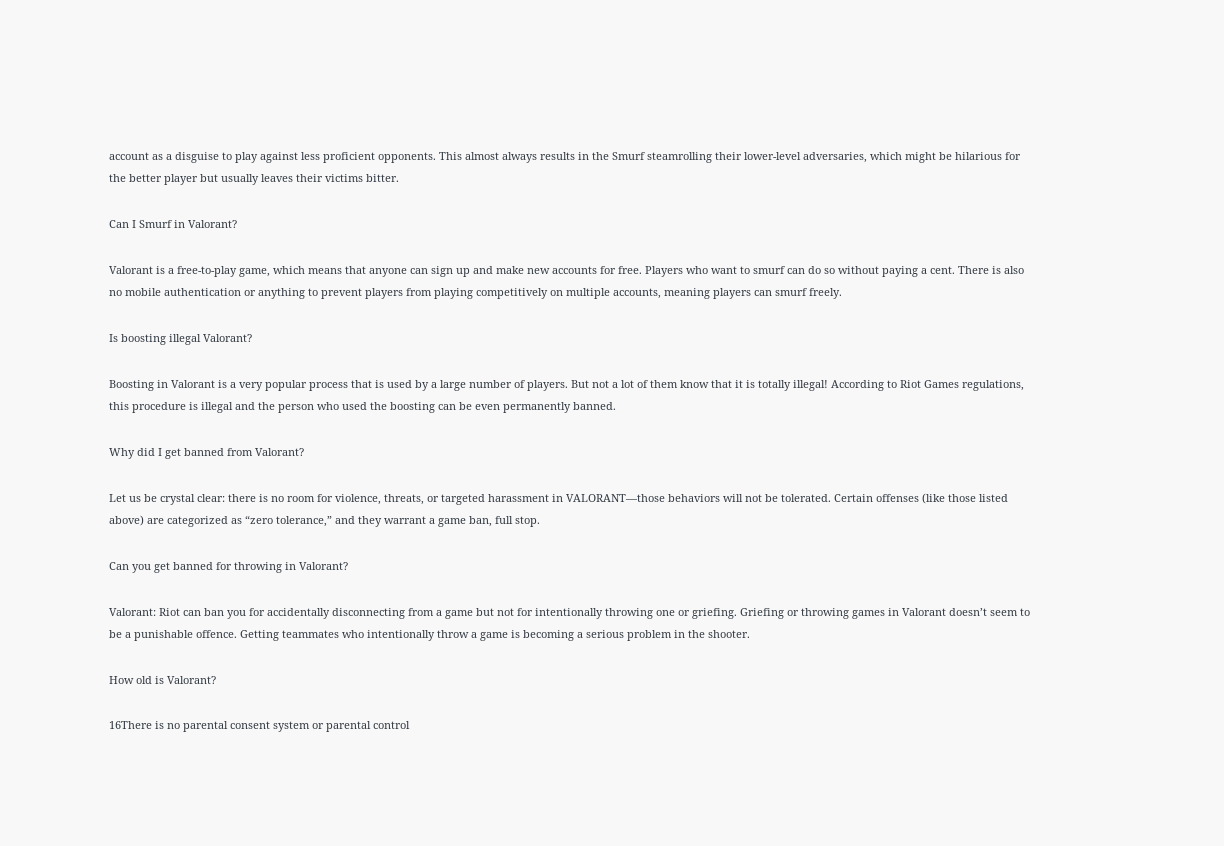account as a disguise to play against less proficient opponents. This almost always results in the Smurf steamrolling their lower-level adversaries, which might be hilarious for the better player but usually leaves their victims bitter.

Can I Smurf in Valorant?

Valorant is a free-to-play game, which means that anyone can sign up and make new accounts for free. Players who want to smurf can do so without paying a cent. There is also no mobile authentication or anything to prevent players from playing competitively on multiple accounts, meaning players can smurf freely.

Is boosting illegal Valorant?

Boosting in Valorant is a very popular process that is used by a large number of players. But not a lot of them know that it is totally illegal! According to Riot Games regulations, this procedure is illegal and the person who used the boosting can be even permanently banned.

Why did I get banned from Valorant?

Let us be crystal clear: there is no room for violence, threats, or targeted harassment in VALORANT—those behaviors will not be tolerated. Certain offenses (like those listed above) are categorized as “zero tolerance,” and they warrant a game ban, full stop.

Can you get banned for throwing in Valorant?

Valorant: Riot can ban you for accidentally disconnecting from a game but not for intentionally throwing one or griefing. Griefing or throwing games in Valorant doesn’t seem to be a punishable offence. Getting teammates who intentionally throw a game is becoming a serious problem in the shooter.

How old is Valorant?

16There is no parental consent system or parental control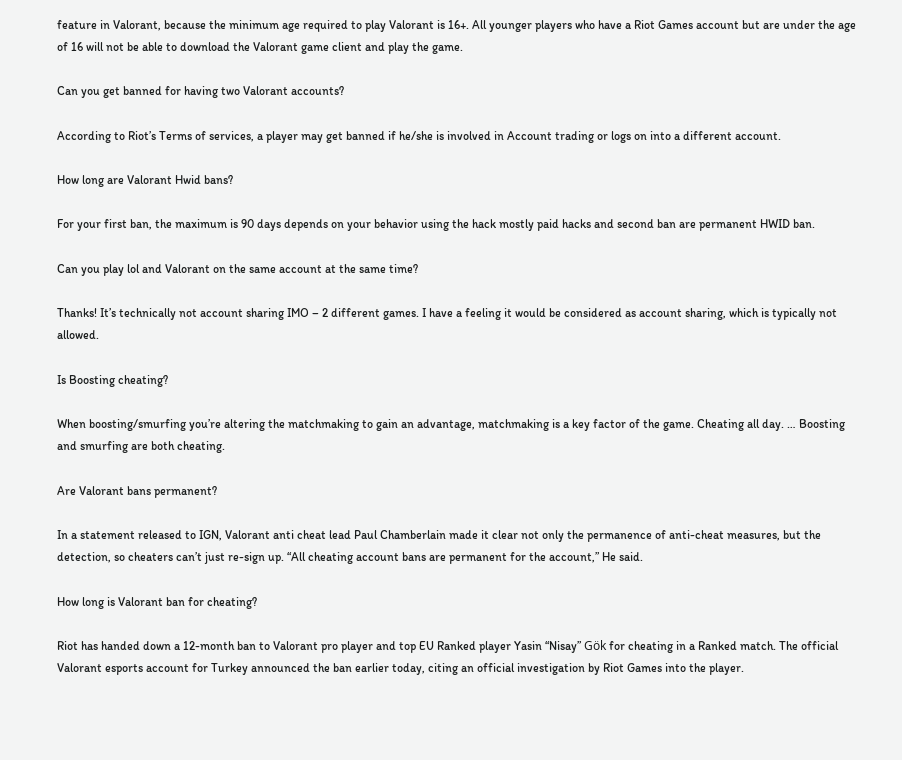feature in Valorant, because the minimum age required to play Valorant is 16+. All younger players who have a Riot Games account but are under the age of 16 will not be able to download the Valorant game client and play the game.

Can you get banned for having two Valorant accounts?

According to Riot’s Terms of services, a player may get banned if he/she is involved in Account trading or logs on into a different account.

How long are Valorant Hwid bans?

For your first ban, the maximum is 90 days depends on your behavior using the hack mostly paid hacks and second ban are permanent HWID ban.

Can you play lol and Valorant on the same account at the same time?

Thanks! It’s technically not account sharing IMO – 2 different games. I have a feeling it would be considered as account sharing, which is typically not allowed.

Is Boosting cheating?

When boosting/smurfing you’re altering the matchmaking to gain an advantage, matchmaking is a key factor of the game. Cheating all day. … Boosting and smurfing are both cheating.

Are Valorant bans permanent?

In a statement released to IGN, Valorant anti cheat lead Paul Chamberlain made it clear not only the permanence of anti-cheat measures, but the detection, so cheaters can’t just re-sign up. “All cheating account bans are permanent for the account,” He said.

How long is Valorant ban for cheating?

Riot has handed down a 12-month ban to Valorant pro player and top EU Ranked player Yasin “Nisay” Gök for cheating in a Ranked match. The official Valorant esports account for Turkey announced the ban earlier today, citing an official investigation by Riot Games into the player.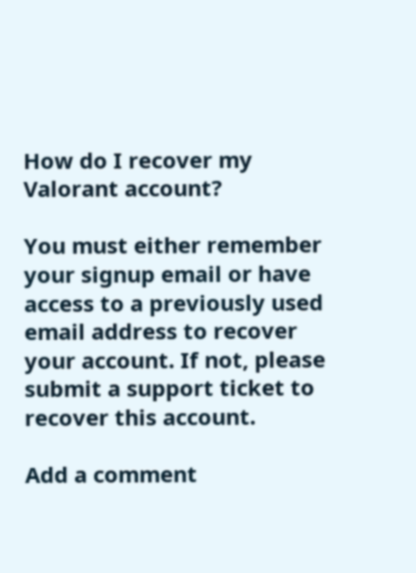How do I recover my Valorant account?

You must either remember your signup email or have access to a previously used email address to recover your account. If not, please submit a support ticket to recover this account.

Add a comment